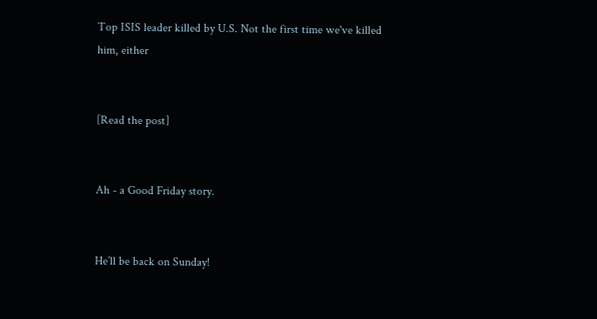Top ISIS leader killed by U.S. Not the first time we've killed him, either


[Read the post]


Ah - a Good Friday story.


He’ll be back on Sunday!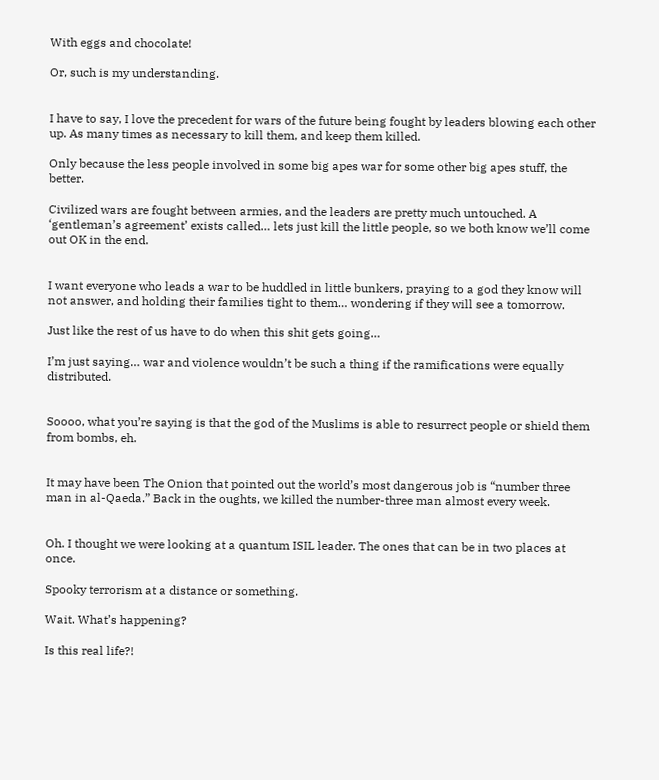With eggs and chocolate!

Or, such is my understanding.


I have to say, I love the precedent for wars of the future being fought by leaders blowing each other up. As many times as necessary to kill them, and keep them killed.

Only because the less people involved in some big apes war for some other big apes stuff, the better.

Civilized wars are fought between armies, and the leaders are pretty much untouched. A ‘gentleman’s agreement’ exists called… lets just kill the little people, so we both know we’ll come out OK in the end.


I want everyone who leads a war to be huddled in little bunkers, praying to a god they know will not answer, and holding their families tight to them… wondering if they will see a tomorrow.

Just like the rest of us have to do when this shit gets going…

I’m just saying… war and violence wouldn’t be such a thing if the ramifications were equally distributed.


Soooo, what you’re saying is that the god of the Muslims is able to resurrect people or shield them from bombs, eh.


It may have been The Onion that pointed out the world’s most dangerous job is “number three man in al-Qaeda.” Back in the oughts, we killed the number-three man almost every week.


Oh. I thought we were looking at a quantum ISIL leader. The ones that can be in two places at once.

Spooky terrorism at a distance or something.

Wait. What’s happening?

Is this real life?!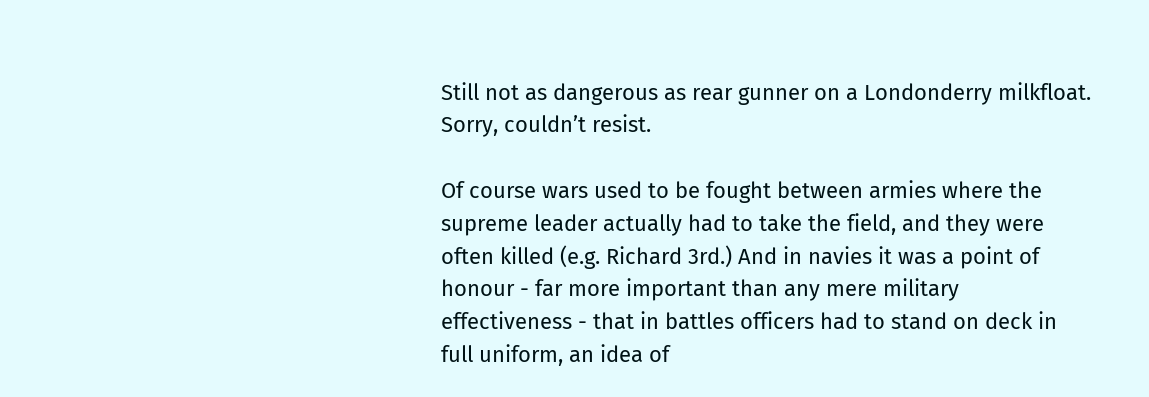Still not as dangerous as rear gunner on a Londonderry milkfloat. Sorry, couldn’t resist.

Of course wars used to be fought between armies where the supreme leader actually had to take the field, and they were often killed (e.g. Richard 3rd.) And in navies it was a point of honour - far more important than any mere military effectiveness - that in battles officers had to stand on deck in full uniform, an idea of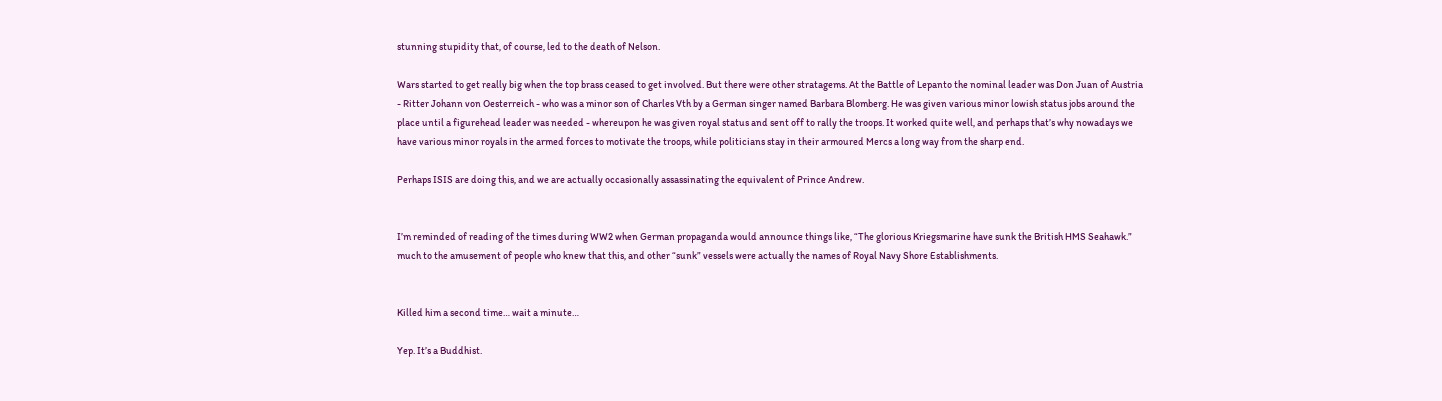stunning stupidity that, of course, led to the death of Nelson.

Wars started to get really big when the top brass ceased to get involved. But there were other stratagems. At the Battle of Lepanto the nominal leader was Don Juan of Austria - Ritter Johann von Oesterreich - who was a minor son of Charles Vth by a German singer named Barbara Blomberg. He was given various minor lowish status jobs around the place until a figurehead leader was needed - whereupon he was given royal status and sent off to rally the troops. It worked quite well, and perhaps that’s why nowadays we have various minor royals in the armed forces to motivate the troops, while politicians stay in their armoured Mercs a long way from the sharp end.

Perhaps ISIS are doing this, and we are actually occasionally assassinating the equivalent of Prince Andrew.


I’m reminded of reading of the times during WW2 when German propaganda would announce things like, “The glorious Kriegsmarine have sunk the British HMS Seahawk.” much to the amusement of people who knew that this, and other “sunk” vessels were actually the names of Royal Navy Shore Establishments.


Killed him a second time… wait a minute…

Yep. It’s a Buddhist.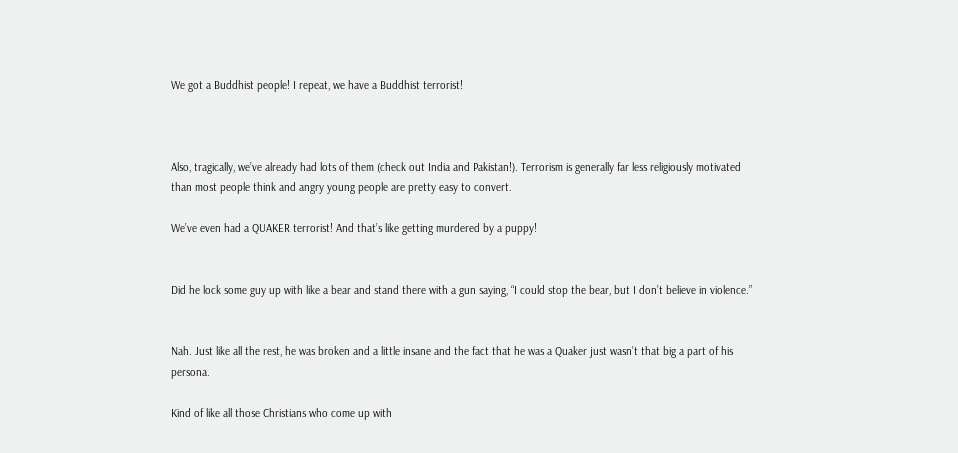We got a Buddhist people! I repeat, we have a Buddhist terrorist!



Also, tragically, we’ve already had lots of them (check out India and Pakistan!). Terrorism is generally far less religiously motivated than most people think and angry young people are pretty easy to convert.

We’ve even had a QUAKER terrorist! And that’s like getting murdered by a puppy!


Did he lock some guy up with like a bear and stand there with a gun saying, “I could stop the bear, but I don’t believe in violence.”


Nah. Just like all the rest, he was broken and a little insane and the fact that he was a Quaker just wasn’t that big a part of his persona.

Kind of like all those Christians who come up with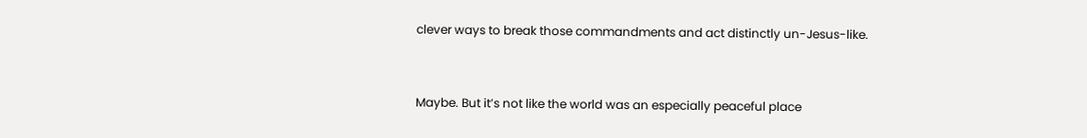clever ways to break those commandments and act distinctly un-Jesus-like.


Maybe. But it’s not like the world was an especially peaceful place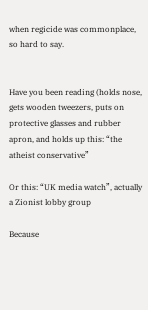when regicide was commonplace, so hard to say.


Have you been reading (holds nose, gets wooden tweezers, puts on protective glasses and rubber apron, and holds up this: “the atheist conservative”

Or this: “UK media watch”, actually a Zionist lobby group

Because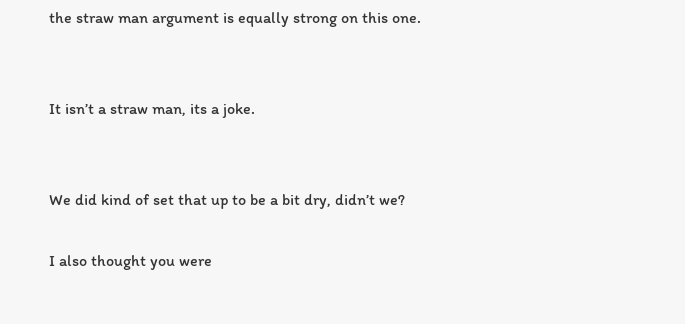the straw man argument is equally strong on this one.


It isn’t a straw man, its a joke.


We did kind of set that up to be a bit dry, didn’t we?

I also thought you were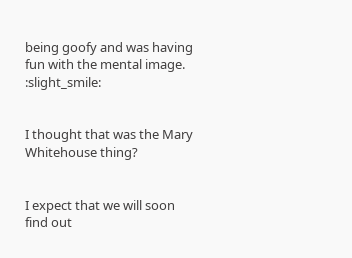being goofy and was having fun with the mental image. :slight_smile:


I thought that was the Mary Whitehouse thing?


I expect that we will soon find out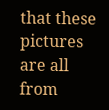that these pictures are all from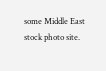some Middle East stock photo site.